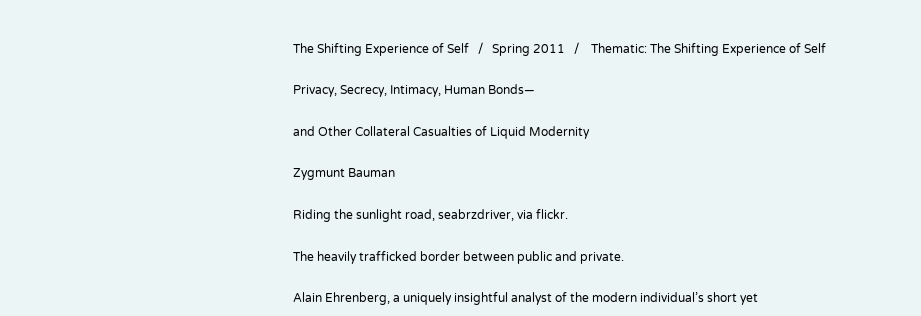The Shifting Experience of Self   /   Spring 2011   /    Thematic: The Shifting Experience of Self

Privacy, Secrecy, Intimacy, Human Bonds—

and Other Collateral Casualties of Liquid Modernity

Zygmunt Bauman

Riding the sunlight road, seabrzdriver, via flickr.

The heavily trafficked border between public and private.

Alain Ehrenberg, a uniquely insightful analyst of the modern individual’s short yet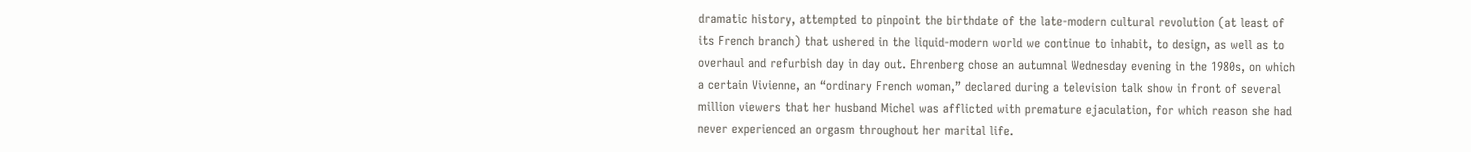dramatic history, attempted to pinpoint the birthdate of the late-modern cultural revolution (at least of its French branch) that ushered in the liquid-modern world we continue to inhabit, to design, as well as to overhaul and refurbish day in day out. Ehrenberg chose an autumnal Wednesday evening in the 1980s, on which a certain Vivienne, an “ordinary French woman,” declared during a television talk show in front of several million viewers that her husband Michel was afflicted with premature ejaculation, for which reason she had never experienced an orgasm throughout her marital life.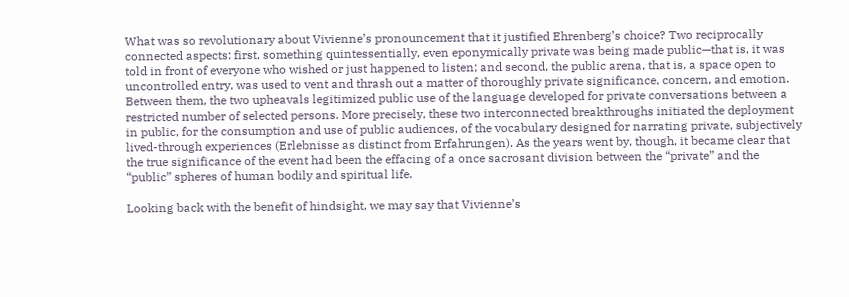What was so revolutionary about Vivienne’s pronouncement that it justified Ehrenberg’s choice? Two reciprocally connected aspects: first, something quintessentially, even eponymically private was being made public—that is, it was told in front of everyone who wished or just happened to listen; and second, the public arena, that is, a space open to uncontrolled entry, was used to vent and thrash out a matter of thoroughly private significance, concern, and emotion. Between them, the two upheavals legitimized public use of the language developed for private conversations between a restricted number of selected persons. More precisely, these two interconnected breakthroughs initiated the deployment in public, for the consumption and use of public audiences, of the vocabulary designed for narrating private, subjectively lived-through experiences (Erlebnisse as distinct from Erfahrungen). As the years went by, though, it became clear that the true significance of the event had been the effacing of a once sacrosant division between the “private” and the “public” spheres of human bodily and spiritual life.

Looking back with the benefit of hindsight, we may say that Vivienne’s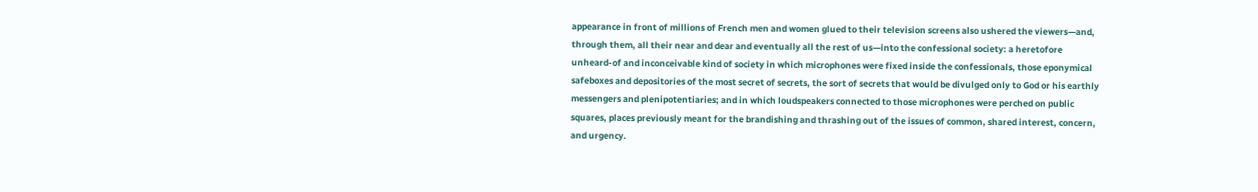appearance in front of millions of French men and women glued to their television screens also ushered the viewers—and, through them, all their near and dear and eventually all the rest of us—into the confessional society: a heretofore unheard-of and inconceivable kind of society in which microphones were fixed inside the confessionals, those eponymical safeboxes and depositories of the most secret of secrets, the sort of secrets that would be divulged only to God or his earthly messengers and plenipotentiaries; and in which loudspeakers connected to those microphones were perched on public squares, places previously meant for the brandishing and thrashing out of the issues of common, shared interest, concern, and urgency.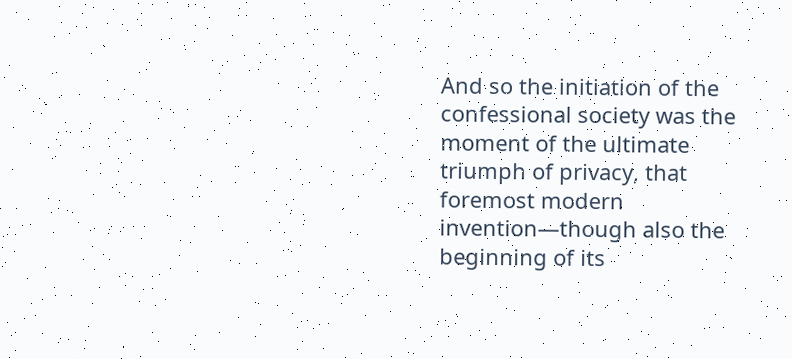And so the initiation of the confessional society was the moment of the ultimate triumph of privacy, that foremost modern invention—though also the beginning of its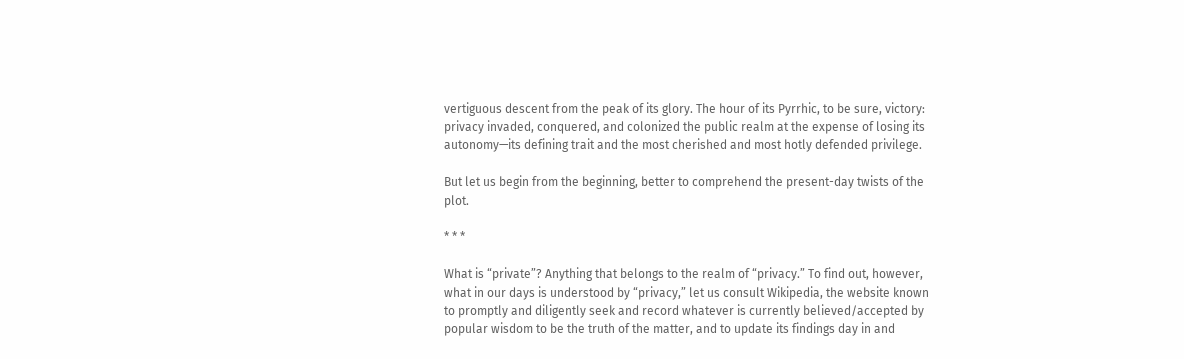vertiguous descent from the peak of its glory. The hour of its Pyrrhic, to be sure, victory: privacy invaded, conquered, and colonized the public realm at the expense of losing its autonomy—its defining trait and the most cherished and most hotly defended privilege.

But let us begin from the beginning, better to comprehend the present-day twists of the plot.

* * *

What is “private”? Anything that belongs to the realm of “privacy.” To find out, however, what in our days is understood by “privacy,” let us consult Wikipedia, the website known to promptly and diligently seek and record whatever is currently believed/accepted by popular wisdom to be the truth of the matter, and to update its findings day in and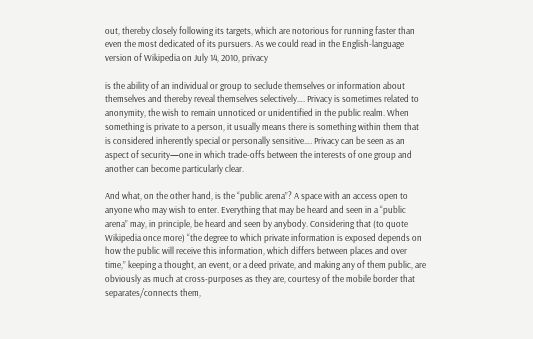out, thereby closely following its targets, which are notorious for running faster than even the most dedicated of its pursuers. As we could read in the English-language version of Wikipedia on July 14, 2010, privacy

is the ability of an individual or group to seclude themselves or information about themselves and thereby reveal themselves selectively…. Privacy is sometimes related to anonymity, the wish to remain unnoticed or unidentified in the public realm. When something is private to a person, it usually means there is something within them that is considered inherently special or personally sensitive…. Privacy can be seen as an aspect of security—one in which trade-offs between the interests of one group and another can become particularly clear.

And what, on the other hand, is the “public arena”? A space with an access open to anyone who may wish to enter. Everything that may be heard and seen in a “public arena” may, in principle, be heard and seen by anybody. Considering that (to quote Wikipedia once more) “the degree to which private information is exposed depends on how the public will receive this information, which differs between places and over time,” keeping a thought, an event, or a deed private, and making any of them public, are obviously as much at cross-purposes as they are, courtesy of the mobile border that separates/connects them,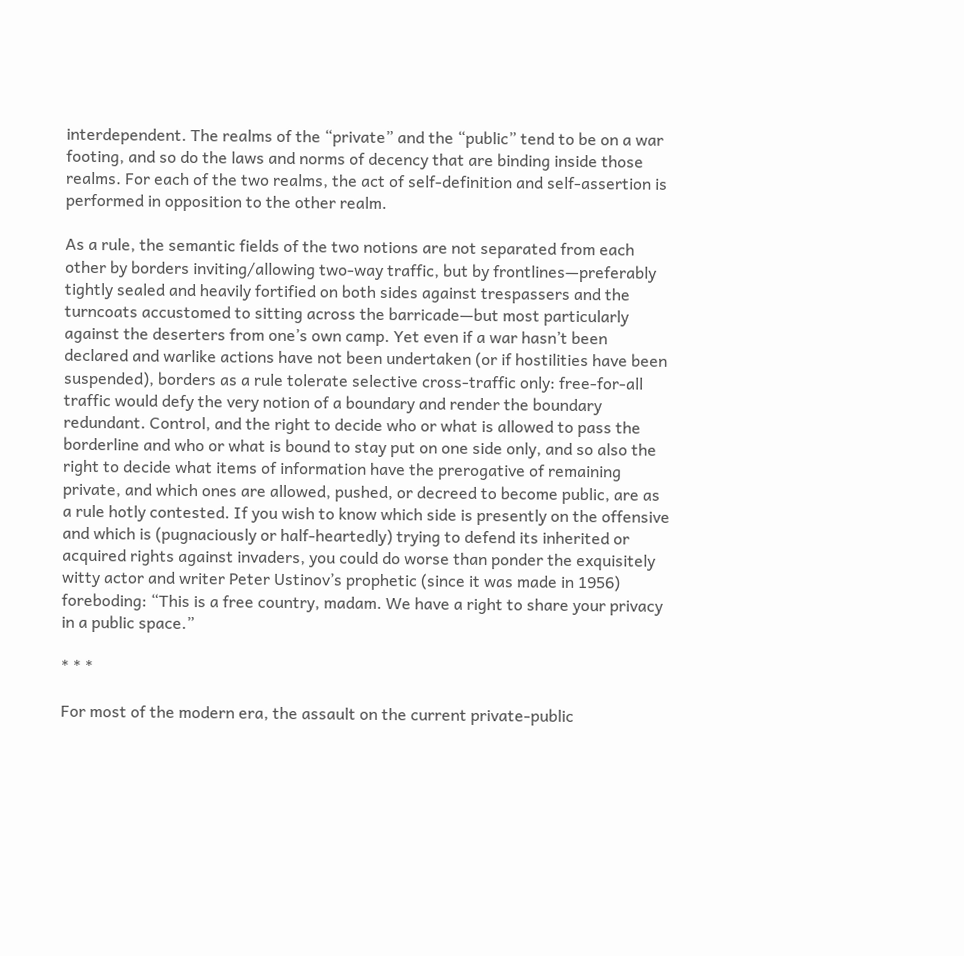interdependent. The realms of the “private” and the “public” tend to be on a war footing, and so do the laws and norms of decency that are binding inside those realms. For each of the two realms, the act of self-definition and self-assertion is performed in opposition to the other realm.

As a rule, the semantic fields of the two notions are not separated from each other by borders inviting/allowing two-way traffic, but by frontlines—preferably tightly sealed and heavily fortified on both sides against trespassers and the turncoats accustomed to sitting across the barricade—but most particularly against the deserters from one’s own camp. Yet even if a war hasn’t been declared and warlike actions have not been undertaken (or if hostilities have been suspended), borders as a rule tolerate selective cross-traffic only: free-for-all traffic would defy the very notion of a boundary and render the boundary redundant. Control, and the right to decide who or what is allowed to pass the borderline and who or what is bound to stay put on one side only, and so also the right to decide what items of information have the prerogative of remaining private, and which ones are allowed, pushed, or decreed to become public, are as a rule hotly contested. If you wish to know which side is presently on the offensive and which is (pugnaciously or half-heartedly) trying to defend its inherited or acquired rights against invaders, you could do worse than ponder the exquisitely witty actor and writer Peter Ustinov’s prophetic (since it was made in 1956) foreboding: “This is a free country, madam. We have a right to share your privacy in a public space.”

* * *

For most of the modern era, the assault on the current private-public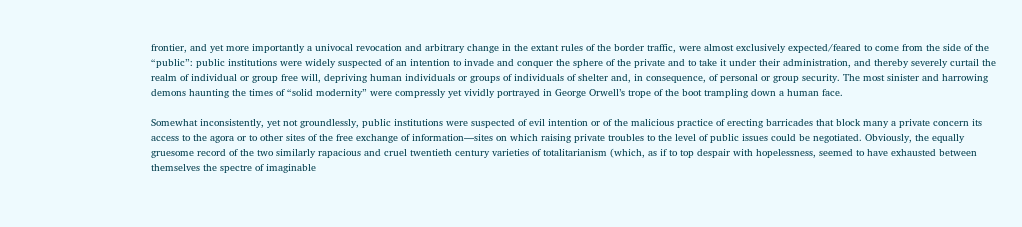frontier, and yet more importantly a univocal revocation and arbitrary change in the extant rules of the border traffic, were almost exclusively expected/feared to come from the side of the “public”: public institutions were widely suspected of an intention to invade and conquer the sphere of the private and to take it under their administration, and thereby severely curtail the realm of individual or group free will, depriving human individuals or groups of individuals of shelter and, in consequence, of personal or group security. The most sinister and harrowing demons haunting the times of “solid modernity” were compressly yet vividly portrayed in George Orwell’s trope of the boot trampling down a human face.

Somewhat inconsistently, yet not groundlessly, public institutions were suspected of evil intention or of the malicious practice of erecting barricades that block many a private concern its access to the agora or to other sites of the free exchange of information—sites on which raising private troubles to the level of public issues could be negotiated. Obviously, the equally gruesome record of the two similarly rapacious and cruel twentieth century varieties of totalitarianism (which, as if to top despair with hopelessness, seemed to have exhausted between themselves the spectre of imaginable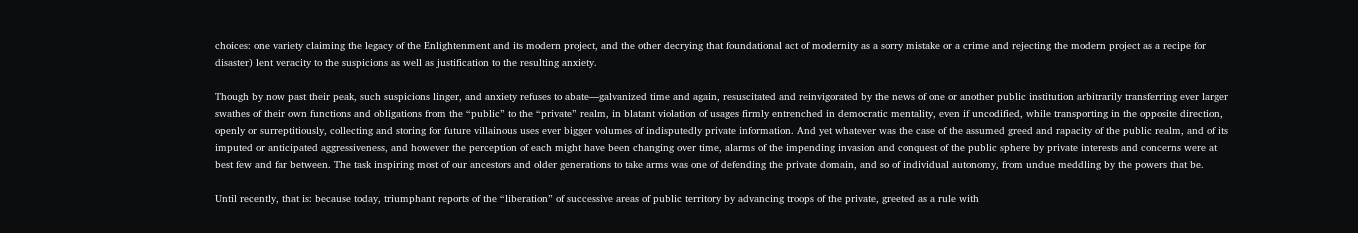choices: one variety claiming the legacy of the Enlightenment and its modern project, and the other decrying that foundational act of modernity as a sorry mistake or a crime and rejecting the modern project as a recipe for disaster) lent veracity to the suspicions as well as justification to the resulting anxiety.

Though by now past their peak, such suspicions linger, and anxiety refuses to abate—galvanized time and again, resuscitated and reinvigorated by the news of one or another public institution arbitrarily transferring ever larger swathes of their own functions and obligations from the “public” to the “private” realm, in blatant violation of usages firmly entrenched in democratic mentality, even if uncodified, while transporting in the opposite direction, openly or surreptitiously, collecting and storing for future villainous uses ever bigger volumes of indisputedly private information. And yet whatever was the case of the assumed greed and rapacity of the public realm, and of its imputed or anticipated aggressiveness, and however the perception of each might have been changing over time, alarms of the impending invasion and conquest of the public sphere by private interests and concerns were at best few and far between. The task inspiring most of our ancestors and older generations to take arms was one of defending the private domain, and so of individual autonomy, from undue meddling by the powers that be.

Until recently, that is: because today, triumphant reports of the “liberation” of successive areas of public territory by advancing troops of the private, greeted as a rule with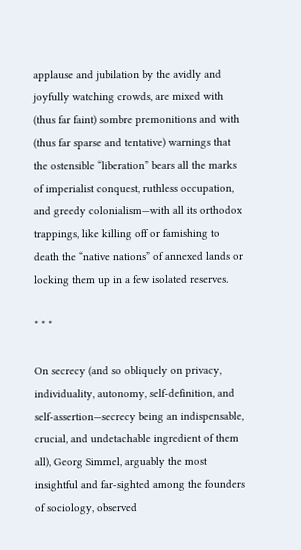applause and jubilation by the avidly and joyfully watching crowds, are mixed with (thus far faint) sombre premonitions and with (thus far sparse and tentative) warnings that the ostensible “liberation” bears all the marks of imperialist conquest, ruthless occupation, and greedy colonialism—with all its orthodox trappings, like killing off or famishing to death the “native nations” of annexed lands or locking them up in a few isolated reserves.

* * *

On secrecy (and so obliquely on privacy, individuality, autonomy, self-definition, and self-assertion—secrecy being an indispensable, crucial, and undetachable ingredient of them all), Georg Simmel, arguably the most insightful and far-sighted among the founders of sociology, observed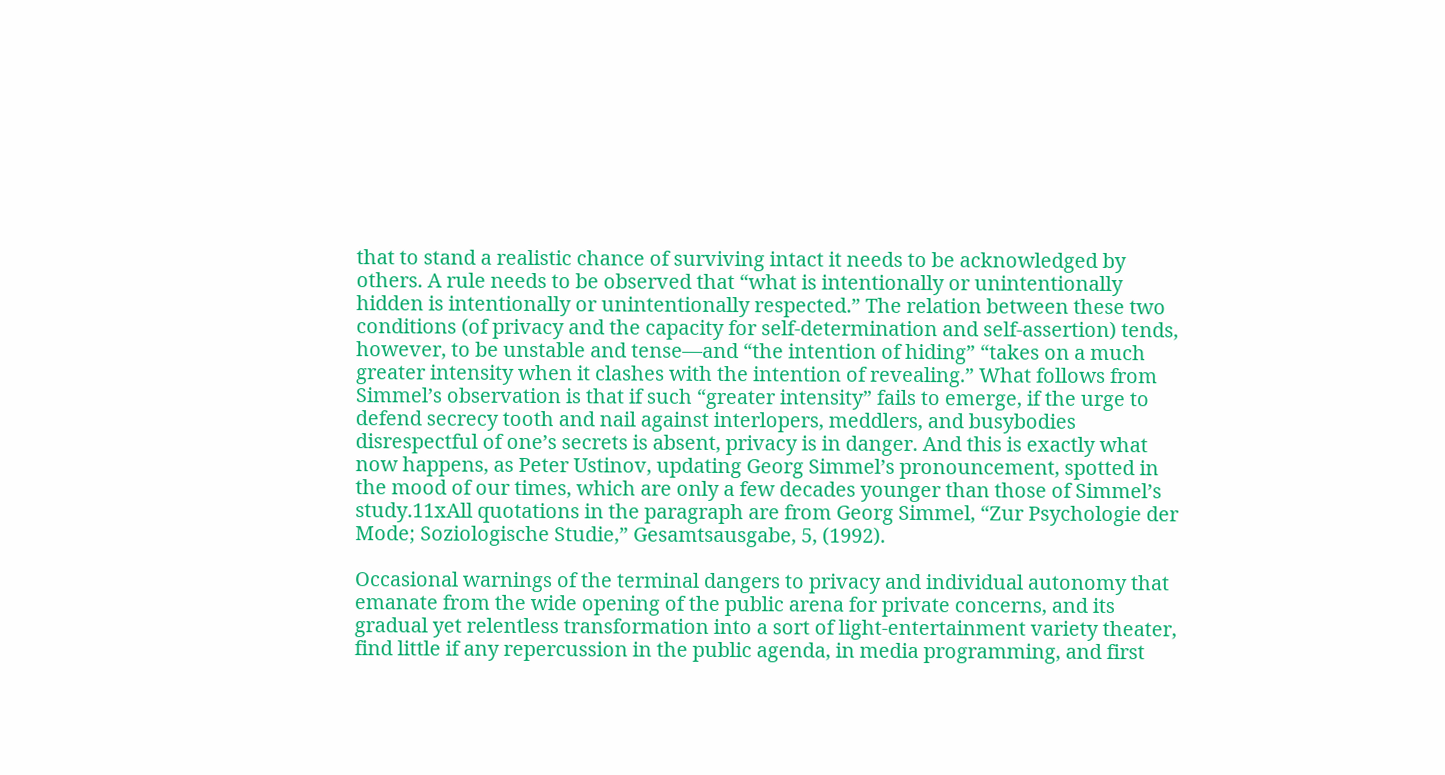that to stand a realistic chance of surviving intact it needs to be acknowledged by others. A rule needs to be observed that “what is intentionally or unintentionally hidden is intentionally or unintentionally respected.” The relation between these two conditions (of privacy and the capacity for self-determination and self-assertion) tends, however, to be unstable and tense—and “the intention of hiding” “takes on a much greater intensity when it clashes with the intention of revealing.” What follows from Simmel’s observation is that if such “greater intensity” fails to emerge, if the urge to defend secrecy tooth and nail against interlopers, meddlers, and busybodies disrespectful of one’s secrets is absent, privacy is in danger. And this is exactly what now happens, as Peter Ustinov, updating Georg Simmel’s pronouncement, spotted in the mood of our times, which are only a few decades younger than those of Simmel’s study.11xAll quotations in the paragraph are from Georg Simmel, “Zur Psychologie der Mode; Soziologische Studie,” Gesamtsausgabe, 5, (1992).

Occasional warnings of the terminal dangers to privacy and individual autonomy that emanate from the wide opening of the public arena for private concerns, and its gradual yet relentless transformation into a sort of light-entertainment variety theater, find little if any repercussion in the public agenda, in media programming, and first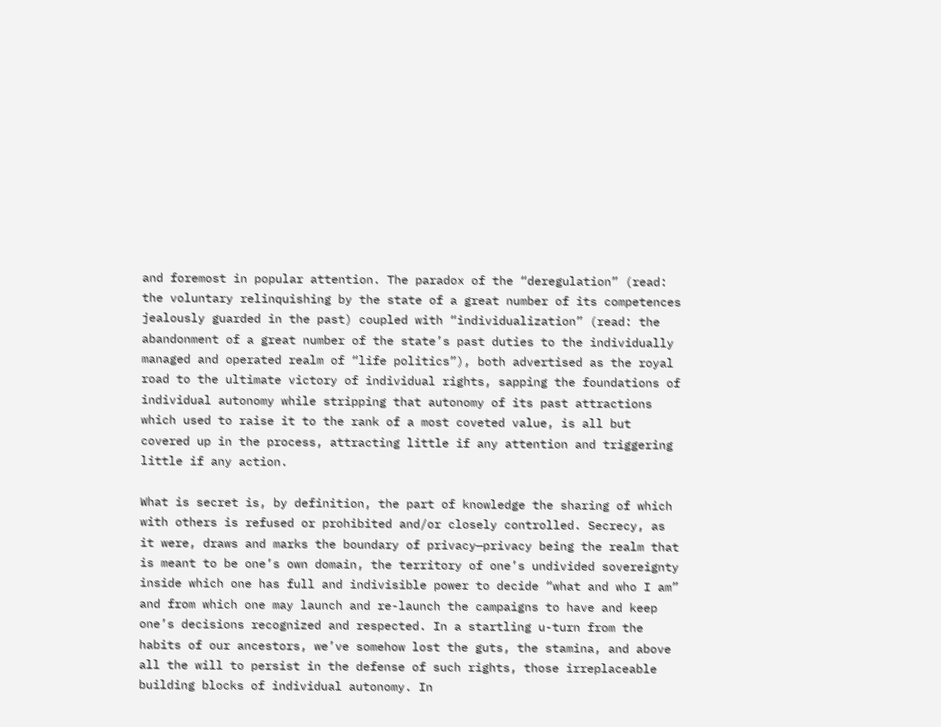and foremost in popular attention. The paradox of the “deregulation” (read: the voluntary relinquishing by the state of a great number of its competences jealously guarded in the past) coupled with “individualization” (read: the abandonment of a great number of the state’s past duties to the individually managed and operated realm of “life politics”), both advertised as the royal road to the ultimate victory of individual rights, sapping the foundations of individual autonomy while stripping that autonomy of its past attractions which used to raise it to the rank of a most coveted value, is all but covered up in the process, attracting little if any attention and triggering little if any action.

What is secret is, by definition, the part of knowledge the sharing of which with others is refused or prohibited and/or closely controlled. Secrecy, as it were, draws and marks the boundary of privacy—privacy being the realm that is meant to be one’s own domain, the territory of one’s undivided sovereignty inside which one has full and indivisible power to decide “what and who I am” and from which one may launch and re-launch the campaigns to have and keep one’s decisions recognized and respected. In a startling u-turn from the habits of our ancestors, we’ve somehow lost the guts, the stamina, and above all the will to persist in the defense of such rights, those irreplaceable building blocks of individual autonomy. In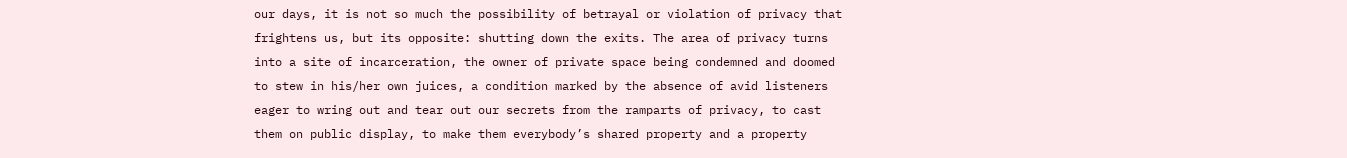our days, it is not so much the possibility of betrayal or violation of privacy that frightens us, but its opposite: shutting down the exits. The area of privacy turns into a site of incarceration, the owner of private space being condemned and doomed to stew in his/her own juices, a condition marked by the absence of avid listeners eager to wring out and tear out our secrets from the ramparts of privacy, to cast them on public display, to make them everybody’s shared property and a property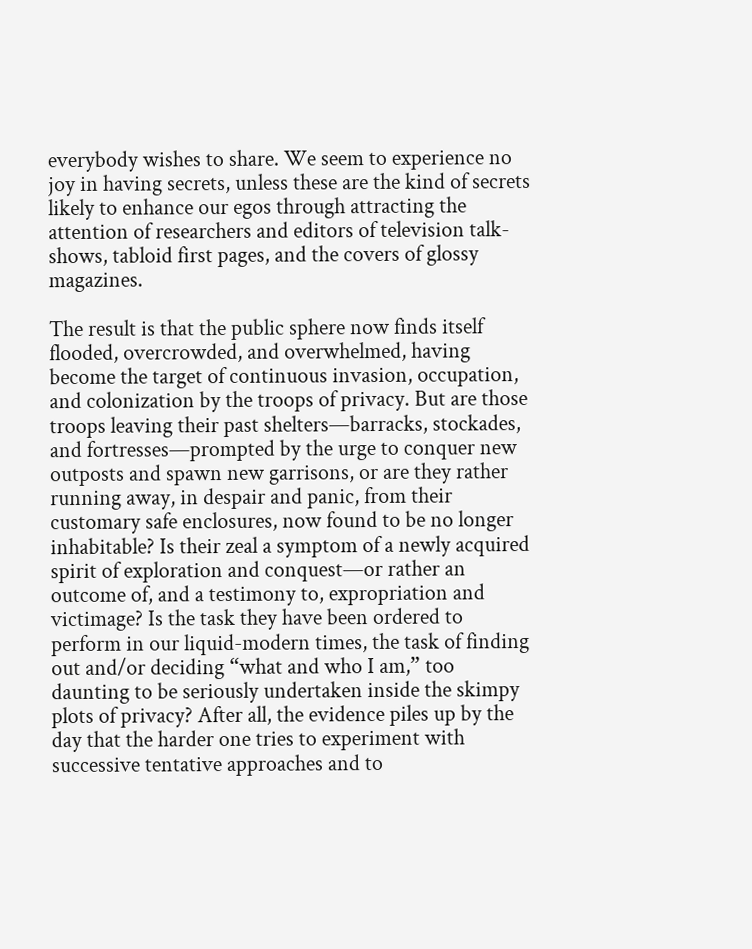everybody wishes to share. We seem to experience no joy in having secrets, unless these are the kind of secrets likely to enhance our egos through attracting the attention of researchers and editors of television talk-shows, tabloid first pages, and the covers of glossy magazines.

The result is that the public sphere now finds itself flooded, overcrowded, and overwhelmed, having become the target of continuous invasion, occupation, and colonization by the troops of privacy. But are those troops leaving their past shelters—barracks, stockades, and fortresses—prompted by the urge to conquer new outposts and spawn new garrisons, or are they rather running away, in despair and panic, from their customary safe enclosures, now found to be no longer inhabitable? Is their zeal a symptom of a newly acquired spirit of exploration and conquest—or rather an outcome of, and a testimony to, expropriation and victimage? Is the task they have been ordered to perform in our liquid-modern times, the task of finding out and/or deciding “what and who I am,” too daunting to be seriously undertaken inside the skimpy plots of privacy? After all, the evidence piles up by the day that the harder one tries to experiment with successive tentative approaches and to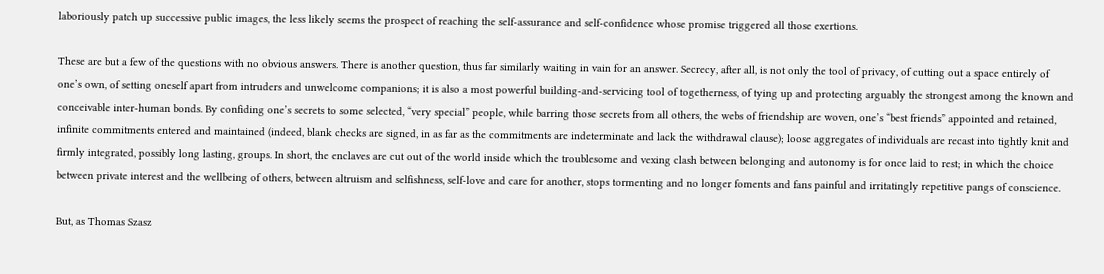laboriously patch up successive public images, the less likely seems the prospect of reaching the self-assurance and self-confidence whose promise triggered all those exertions.

These are but a few of the questions with no obvious answers. There is another question, thus far similarly waiting in vain for an answer. Secrecy, after all, is not only the tool of privacy, of cutting out a space entirely of one’s own, of setting oneself apart from intruders and unwelcome companions; it is also a most powerful building-and-servicing tool of togetherness, of tying up and protecting arguably the strongest among the known and conceivable inter-human bonds. By confiding one’s secrets to some selected, “very special” people, while barring those secrets from all others, the webs of friendship are woven, one’s “best friends” appointed and retained, infinite commitments entered and maintained (indeed, blank checks are signed, in as far as the commitments are indeterminate and lack the withdrawal clause); loose aggregates of individuals are recast into tightly knit and firmly integrated, possibly long lasting, groups. In short, the enclaves are cut out of the world inside which the troublesome and vexing clash between belonging and autonomy is for once laid to rest; in which the choice between private interest and the wellbeing of others, between altruism and selfishness, self-love and care for another, stops tormenting and no longer foments and fans painful and irritatingly repetitive pangs of conscience.

But, as Thomas Szasz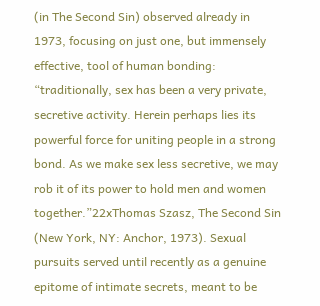(in The Second Sin) observed already in 1973, focusing on just one, but immensely effective, tool of human bonding: “traditionally, sex has been a very private, secretive activity. Herein perhaps lies its powerful force for uniting people in a strong bond. As we make sex less secretive, we may rob it of its power to hold men and women together.”22xThomas Szasz, The Second Sin (New York, NY: Anchor, 1973). Sexual pursuits served until recently as a genuine epitome of intimate secrets, meant to be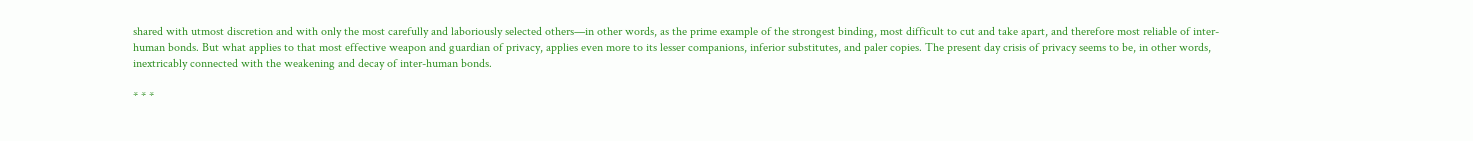shared with utmost discretion and with only the most carefully and laboriously selected others—in other words, as the prime example of the strongest binding, most difficult to cut and take apart, and therefore most reliable of inter-human bonds. But what applies to that most effective weapon and guardian of privacy, applies even more to its lesser companions, inferior substitutes, and paler copies. The present day crisis of privacy seems to be, in other words, inextricably connected with the weakening and decay of inter-human bonds.

* * *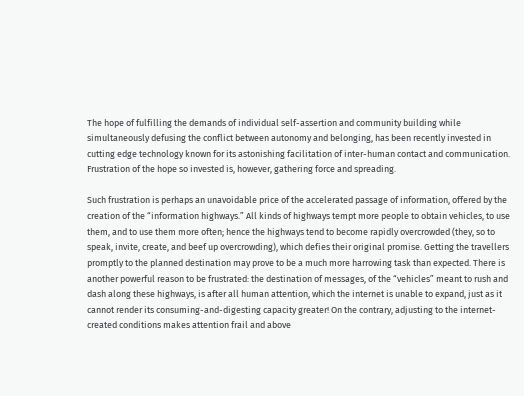The hope of fulfilling the demands of individual self-assertion and community building while simultaneously defusing the conflict between autonomy and belonging, has been recently invested in cutting edge technology known for its astonishing facilitation of inter-human contact and communication. Frustration of the hope so invested is, however, gathering force and spreading.

Such frustration is perhaps an unavoidable price of the accelerated passage of information, offered by the creation of the “information highways.” All kinds of highways tempt more people to obtain vehicles, to use them, and to use them more often; hence the highways tend to become rapidly overcrowded (they, so to speak, invite, create, and beef up overcrowding), which defies their original promise. Getting the travellers promptly to the planned destination may prove to be a much more harrowing task than expected. There is another powerful reason to be frustrated: the destination of messages, of the “vehicles” meant to rush and dash along these highways, is after all human attention, which the internet is unable to expand, just as it cannot render its consuming-and-digesting capacity greater! On the contrary, adjusting to the internet-created conditions makes attention frail and above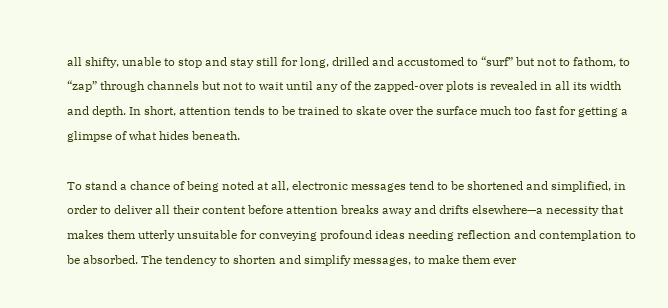all shifty, unable to stop and stay still for long, drilled and accustomed to “surf” but not to fathom, to “zap” through channels but not to wait until any of the zapped-over plots is revealed in all its width and depth. In short, attention tends to be trained to skate over the surface much too fast for getting a glimpse of what hides beneath.

To stand a chance of being noted at all, electronic messages tend to be shortened and simplified, in order to deliver all their content before attention breaks away and drifts elsewhere—a necessity that makes them utterly unsuitable for conveying profound ideas needing reflection and contemplation to be absorbed. The tendency to shorten and simplify messages, to make them ever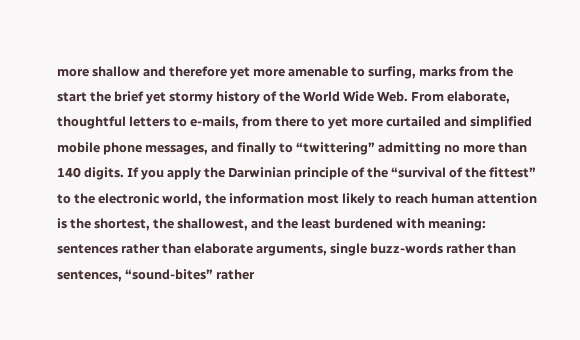more shallow and therefore yet more amenable to surfing, marks from the start the brief yet stormy history of the World Wide Web. From elaborate, thoughtful letters to e-mails, from there to yet more curtailed and simplified mobile phone messages, and finally to “twittering” admitting no more than 140 digits. If you apply the Darwinian principle of the “survival of the fittest” to the electronic world, the information most likely to reach human attention is the shortest, the shallowest, and the least burdened with meaning: sentences rather than elaborate arguments, single buzz-words rather than sentences, “sound-bites” rather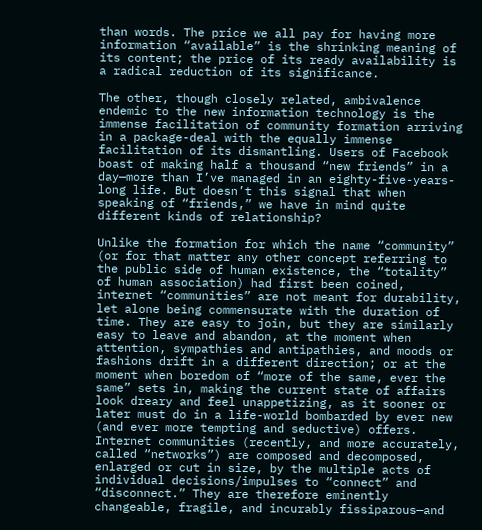than words. The price we all pay for having more information “available” is the shrinking meaning of its content; the price of its ready availability is a radical reduction of its significance.

The other, though closely related, ambivalence endemic to the new information technology is the immense facilitation of community formation arriving in a package-deal with the equally immense facilitation of its dismantling. Users of Facebook boast of making half a thousand “new friends” in a day—more than I’ve managed in an eighty-five-years-long life. But doesn’t this signal that when speaking of “friends,” we have in mind quite different kinds of relationship?

Unlike the formation for which the name “community” (or for that matter any other concept referring to the public side of human existence, the “totality” of human association) had first been coined, internet “communities” are not meant for durability, let alone being commensurate with the duration of time. They are easy to join, but they are similarly easy to leave and abandon, at the moment when attention, sympathies and antipathies, and moods or fashions drift in a different direction; or at the moment when boredom of “more of the same, ever the same” sets in, making the current state of affairs look dreary and feel unappetizing, as it sooner or later must do in a life-world bombarded by ever new (and ever more tempting and seductive) offers. Internet communities (recently, and more accurately, called “networks”) are composed and decomposed, enlarged or cut in size, by the multiple acts of individual decisions/impulses to “connect” and “disconnect.” They are therefore eminently changeable, fragile, and incurably fissiparous—and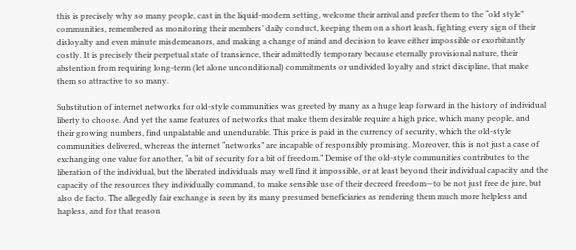this is precisely why so many people, cast in the liquid-modern setting, welcome their arrival and prefer them to the “old style” communities, remembered as monitoring their members’ daily conduct, keeping them on a short leash, fighting every sign of their disloyalty and even minute misdemeanors, and making a change of mind and decision to leave either impossible or exorbitantly costly. It is precisely their perpetual state of transience, their admittedly temporary because eternally provisional nature, their abstention from requiring long-term (let alone unconditional) commitments or undivided loyalty and strict discipline, that make them so attractive to so many.

Substitution of internet networks for old-style communities was greeted by many as a huge leap forward in the history of individual liberty to choose. And yet the same features of networks that make them desirable require a high price, which many people, and their growing numbers, find unpalatable and unendurable. This price is paid in the currency of security, which the old-style communities delivered, whereas the internet “networks” are incapable of responsibly promising. Moreover, this is not just a case of exchanging one value for another, “a bit of security for a bit of freedom.” Demise of the old-style communities contributes to the liberation of the individual, but the liberated individuals may well find it impossible, or at least beyond their individual capacity and the capacity of the resources they individually command, to make sensible use of their decreed freedom—to be not just free de jure, but also de facto. The allegedly fair exchange is seen by its many presumed beneficiaries as rendering them much more helpless and hapless, and for that reason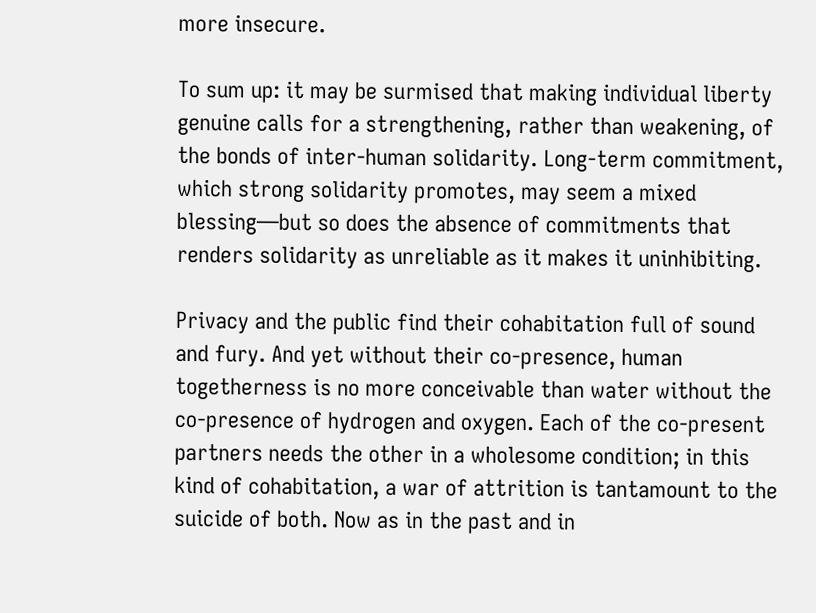more insecure.

To sum up: it may be surmised that making individual liberty genuine calls for a strengthening, rather than weakening, of the bonds of inter-human solidarity. Long-term commitment, which strong solidarity promotes, may seem a mixed blessing—but so does the absence of commitments that renders solidarity as unreliable as it makes it uninhibiting.

Privacy and the public find their cohabitation full of sound and fury. And yet without their co-presence, human togetherness is no more conceivable than water without the co-presence of hydrogen and oxygen. Each of the co-present partners needs the other in a wholesome condition; in this kind of cohabitation, a war of attrition is tantamount to the suicide of both. Now as in the past and in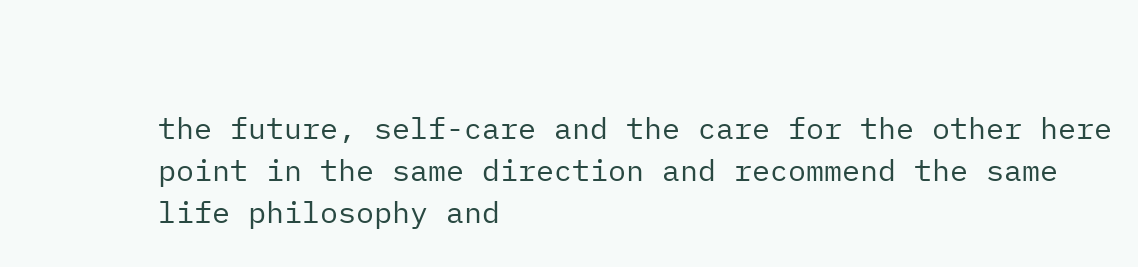the future, self-care and the care for the other here point in the same direction and recommend the same life philosophy and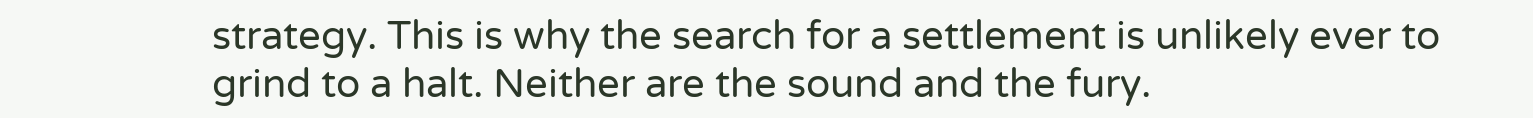strategy. This is why the search for a settlement is unlikely ever to grind to a halt. Neither are the sound and the fury.